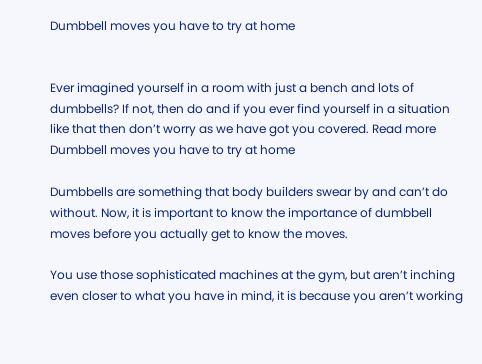Dumbbell moves you have to try at home


Ever imagined yourself in a room with just a bench and lots of dumbbells? If not, then do and if you ever find yourself in a situation like that then don’t worry as we have got you covered. Read more Dumbbell moves you have to try at home

Dumbbells are something that body builders swear by and can’t do without. Now, it is important to know the importance of dumbbell moves before you actually get to know the moves.

You use those sophisticated machines at the gym, but aren’t inching even closer to what you have in mind, it is because you aren’t working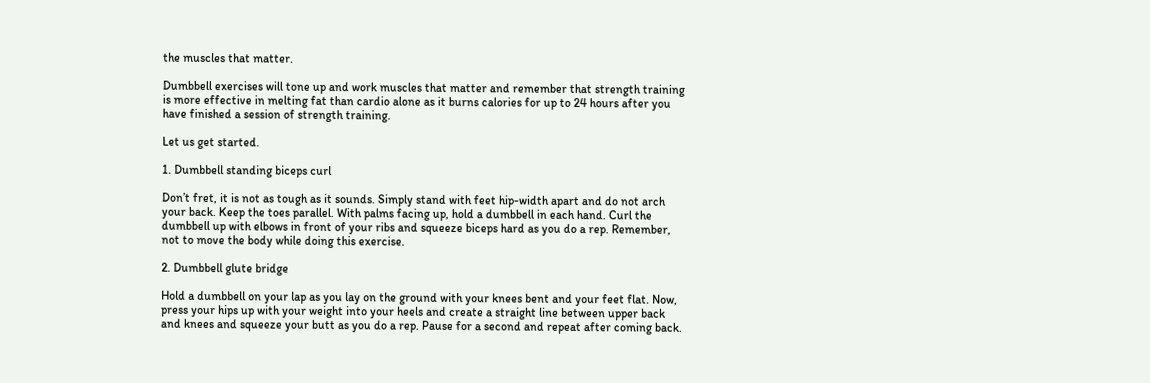the muscles that matter.

Dumbbell exercises will tone up and work muscles that matter and remember that strength training is more effective in melting fat than cardio alone as it burns calories for up to 24 hours after you have finished a session of strength training.

Let us get started.

1. Dumbbell standing biceps curl

Don’t fret, it is not as tough as it sounds. Simply stand with feet hip-width apart and do not arch your back. Keep the toes parallel. With palms facing up, hold a dumbbell in each hand. Curl the dumbbell up with elbows in front of your ribs and squeeze biceps hard as you do a rep. Remember, not to move the body while doing this exercise.

2. Dumbbell glute bridge

Hold a dumbbell on your lap as you lay on the ground with your knees bent and your feet flat. Now, press your hips up with your weight into your heels and create a straight line between upper back and knees and squeeze your butt as you do a rep. Pause for a second and repeat after coming back.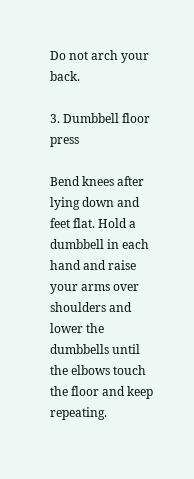Do not arch your back.

3. Dumbbell floor press

Bend knees after lying down and feet flat. Hold a dumbbell in each hand and raise your arms over shoulders and lower the dumbbells until the elbows touch the floor and keep repeating.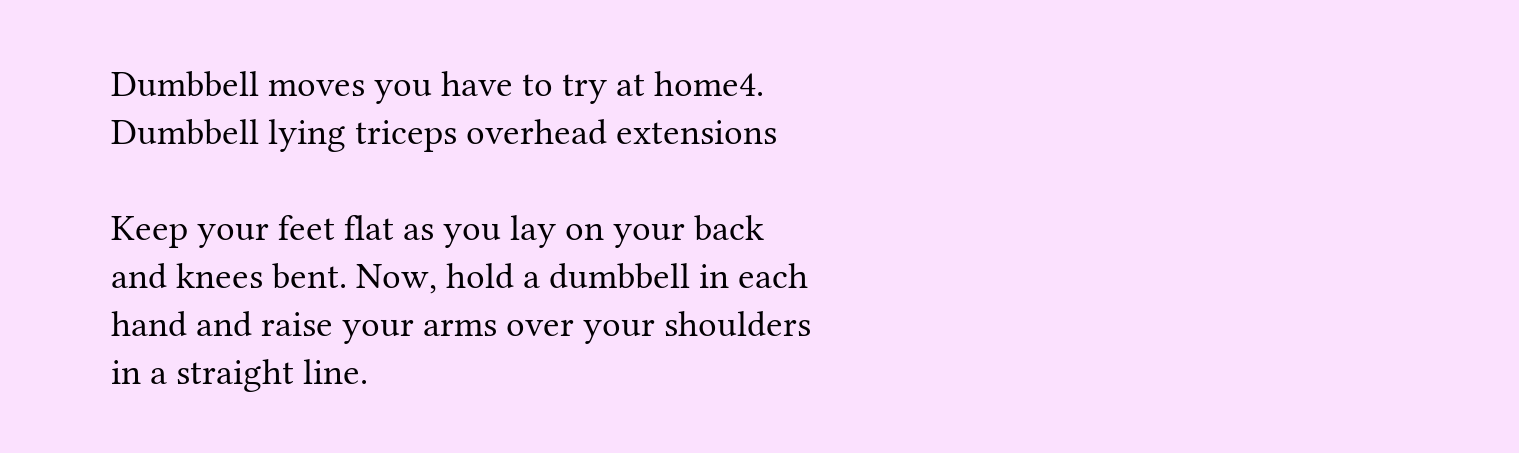Dumbbell moves you have to try at home4. Dumbbell lying triceps overhead extensions

Keep your feet flat as you lay on your back and knees bent. Now, hold a dumbbell in each hand and raise your arms over your shoulders in a straight line.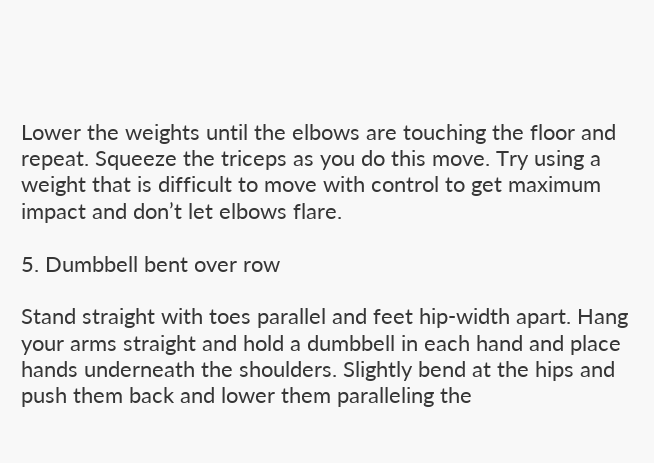Lower the weights until the elbows are touching the floor and repeat. Squeeze the triceps as you do this move. Try using a weight that is difficult to move with control to get maximum impact and don’t let elbows flare.

5. Dumbbell bent over row

Stand straight with toes parallel and feet hip-width apart. Hang your arms straight and hold a dumbbell in each hand and place hands underneath the shoulders. Slightly bend at the hips and push them back and lower them paralleling the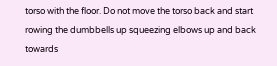torso with the floor. Do not move the torso back and start rowing the dumbbells up squeezing elbows up and back towards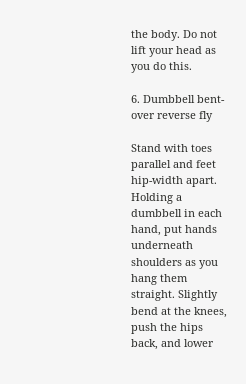the body. Do not lift your head as you do this.

6. Dumbbell bent-over reverse fly

Stand with toes parallel and feet hip-width apart. Holding a dumbbell in each hand, put hands underneath shoulders as you hang them straight. Slightly bend at the knees, push the hips back, and lower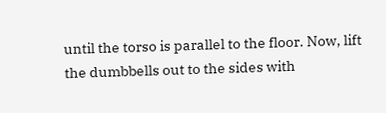until the torso is parallel to the floor. Now, lift the dumbbells out to the sides with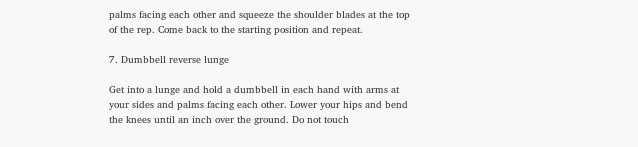palms facing each other and squeeze the shoulder blades at the top of the rep. Come back to the starting position and repeat.

7. Dumbbell reverse lunge

Get into a lunge and hold a dumbbell in each hand with arms at your sides and palms facing each other. Lower your hips and bend the knees until an inch over the ground. Do not touch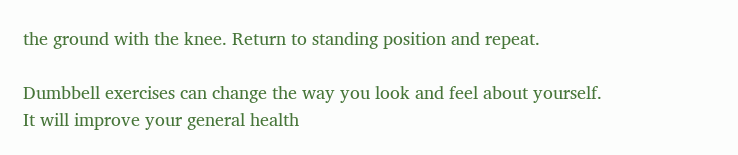the ground with the knee. Return to standing position and repeat.

Dumbbell exercises can change the way you look and feel about yourself. It will improve your general health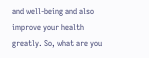and well-being and also improve your health greatly. So, what are you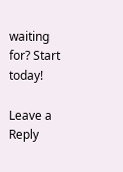waiting for? Start today!

Leave a Reply